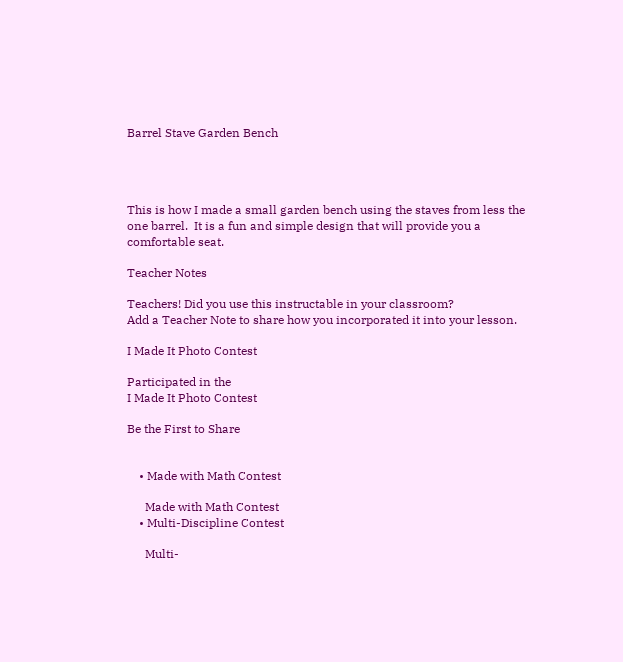Barrel Stave Garden Bench




This is how I made a small garden bench using the staves from less the one barrel.  It is a fun and simple design that will provide you a comfortable seat.

Teacher Notes

Teachers! Did you use this instructable in your classroom?
Add a Teacher Note to share how you incorporated it into your lesson.

I Made It Photo Contest

Participated in the
I Made It Photo Contest

Be the First to Share


    • Made with Math Contest

      Made with Math Contest
    • Multi-Discipline Contest

      Multi-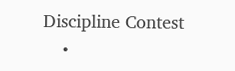Discipline Contest
    •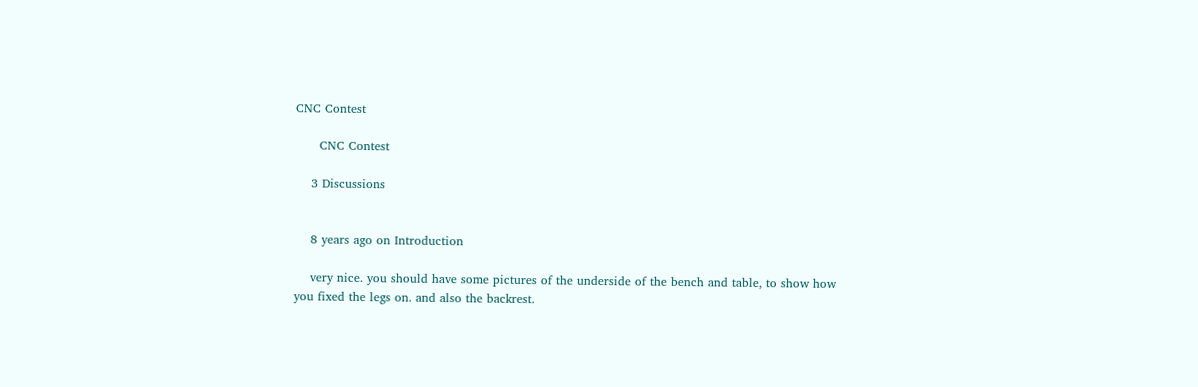CNC Contest

      CNC Contest

    3 Discussions


    8 years ago on Introduction

    very nice. you should have some pictures of the underside of the bench and table, to show how you fixed the legs on. and also the backrest.